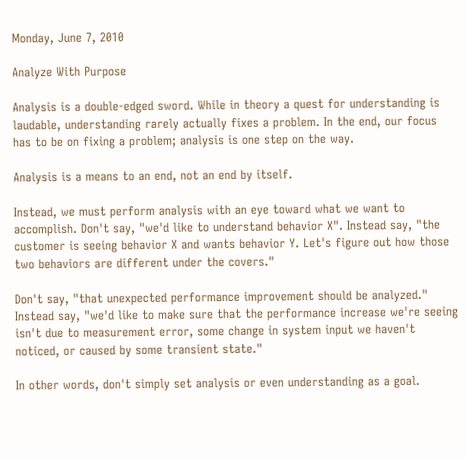Monday, June 7, 2010

Analyze With Purpose

Analysis is a double-edged sword. While in theory a quest for understanding is laudable, understanding rarely actually fixes a problem. In the end, our focus has to be on fixing a problem; analysis is one step on the way.

Analysis is a means to an end, not an end by itself.

Instead, we must perform analysis with an eye toward what we want to accomplish. Don't say, "we'd like to understand behavior X". Instead say, "the customer is seeing behavior X and wants behavior Y. Let's figure out how those two behaviors are different under the covers."

Don't say, "that unexpected performance improvement should be analyzed." Instead say, "we'd like to make sure that the performance increase we're seeing isn't due to measurement error, some change in system input we haven't noticed, or caused by some transient state."

In other words, don't simply set analysis or even understanding as a goal.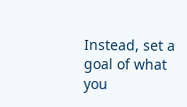Instead, set a goal of what you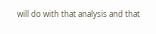will do with that analysis and that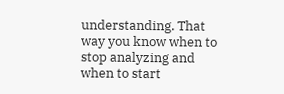understanding. That way you know when to stop analyzing and when to start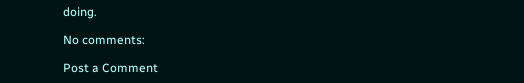doing.

No comments:

Post a Comment